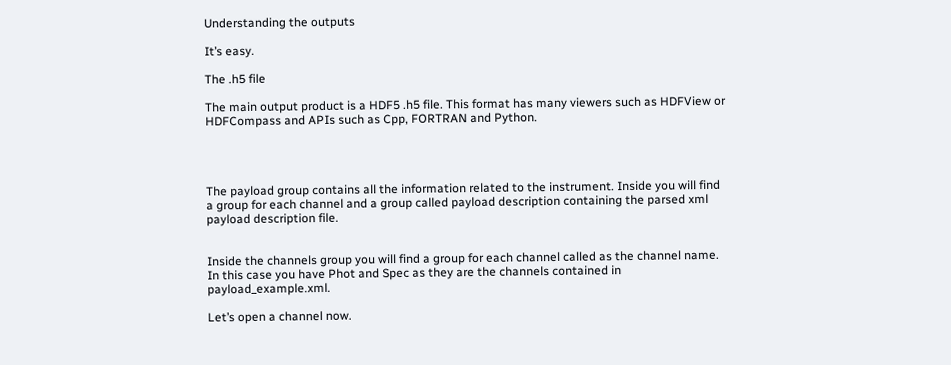Understanding the outputs

It’s easy.

The .h5 file

The main output product is a HDF5 .h5 file. This format has many viewers such as HDFView or HDFCompass and APIs such as Cpp, FORTRAN and Python.




The payload group contains all the information related to the instrument. Inside you will find a group for each channel and a group called payload description containing the parsed xml payload description file.


Inside the channels group you will find a group for each channel called as the channel name. In this case you have Phot and Spec as they are the channels contained in payload_example.xml.

Let’s open a channel now.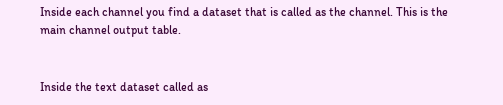Inside each channel you find a dataset that is called as the channel. This is the main channel output table.


Inside the text dataset called as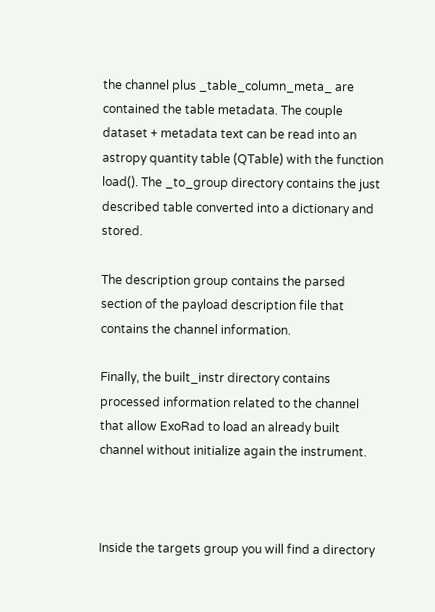the channel plus _table_column_meta_ are contained the table metadata. The couple dataset + metadata text can be read into an astropy quantity table (QTable) with the function load(). The _to_group directory contains the just described table converted into a dictionary and stored.

The description group contains the parsed section of the payload description file that contains the channel information.

Finally, the built_instr directory contains processed information related to the channel that allow ExoRad to load an already built channel without initialize again the instrument.



Inside the targets group you will find a directory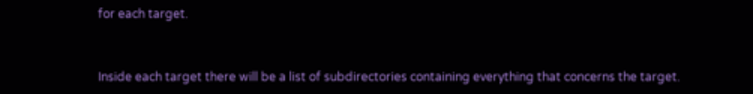for each target.


Inside each target there will be a list of subdirectories containing everything that concerns the target.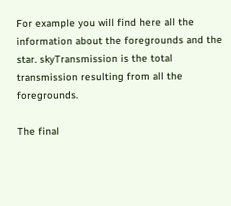For example you will find here all the information about the foregrounds and the star. skyTransmission is the total transmission resulting from all the foregrounds.

The final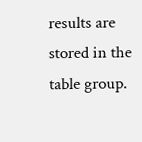results are stored in the table group.